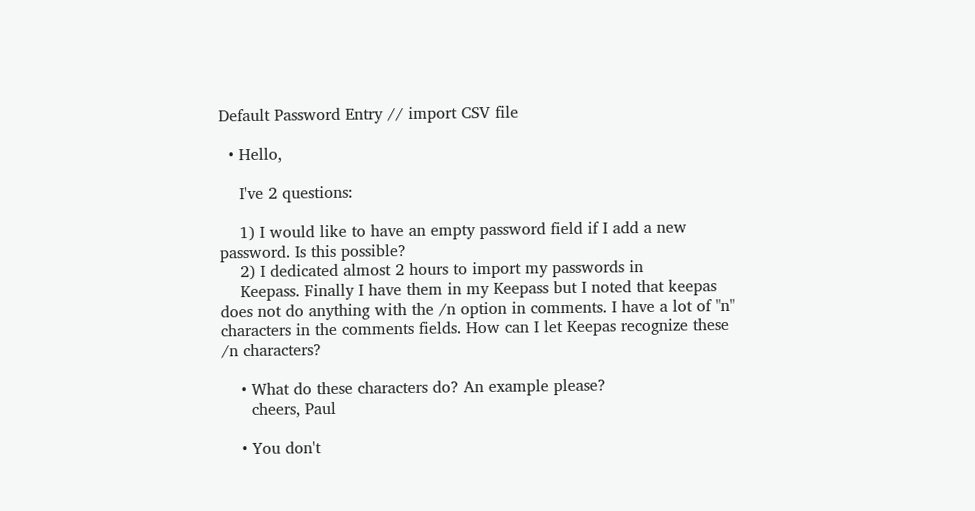Default Password Entry // import CSV file

  • Hello,

    I've 2 questions:

    1) I would like to have an empty password field if I add a new password. Is this possible?
    2) I dedicated almost 2 hours to import my passwords in
    Keepass. Finally I have them in my Keepass but I noted that keepas does not do anything with the /n option in comments. I have a lot of "n" characters in the comments fields. How can I let Keepas recognize these /n characters?

    • What do these characters do? An example please?
      cheers, Paul

    • You don't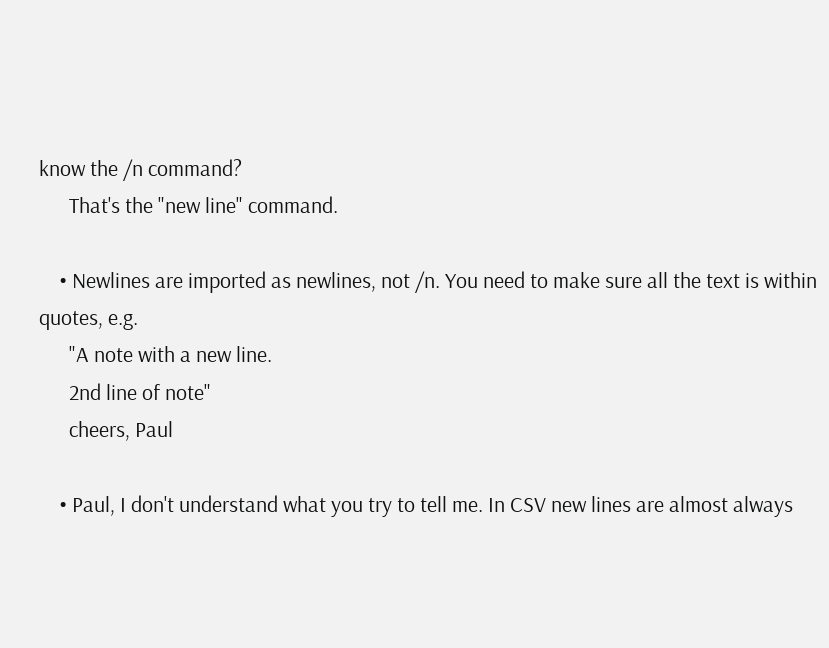know the /n command?
      That's the "new line" command.

    • Newlines are imported as newlines, not /n. You need to make sure all the text is within quotes, e.g.
      "A note with a new line.
      2nd line of note"
      cheers, Paul

    • Paul, I don't understand what you try to tell me. In CSV new lines are almost always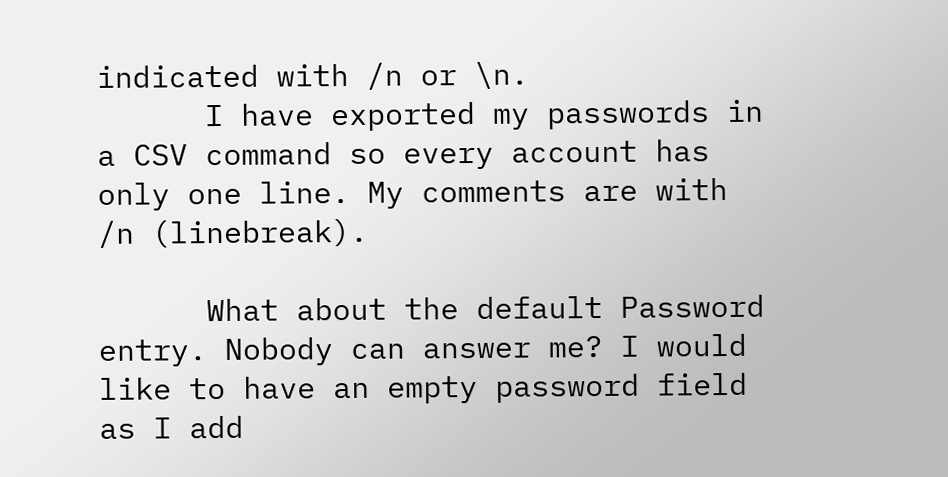indicated with /n or \n.
      I have exported my passwords in a CSV command so every account has only one line. My comments are with /n (linebreak).

      What about the default Password entry. Nobody can answer me? I would like to have an empty password field as I add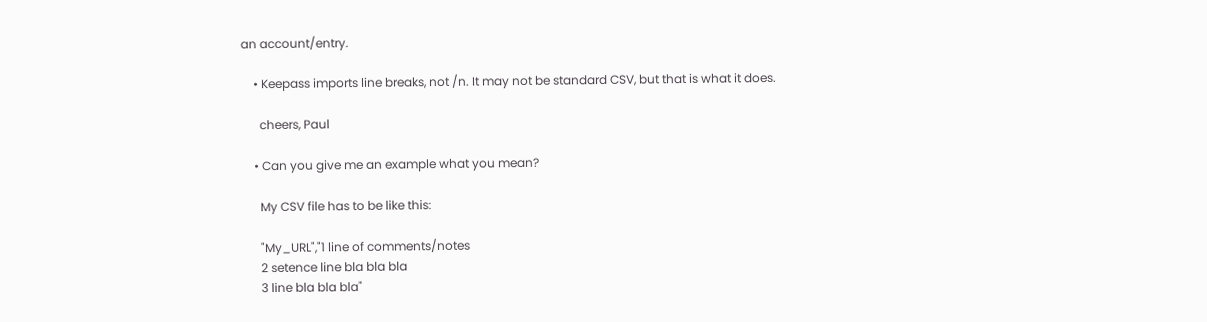an account/entry.

    • Keepass imports line breaks, not /n. It may not be standard CSV, but that is what it does.

      cheers, Paul

    • Can you give me an example what you mean?

      My CSV file has to be like this:

      "My_URL","1 line of comments/notes
      2 setence line bla bla bla
      3 line bla bla bla"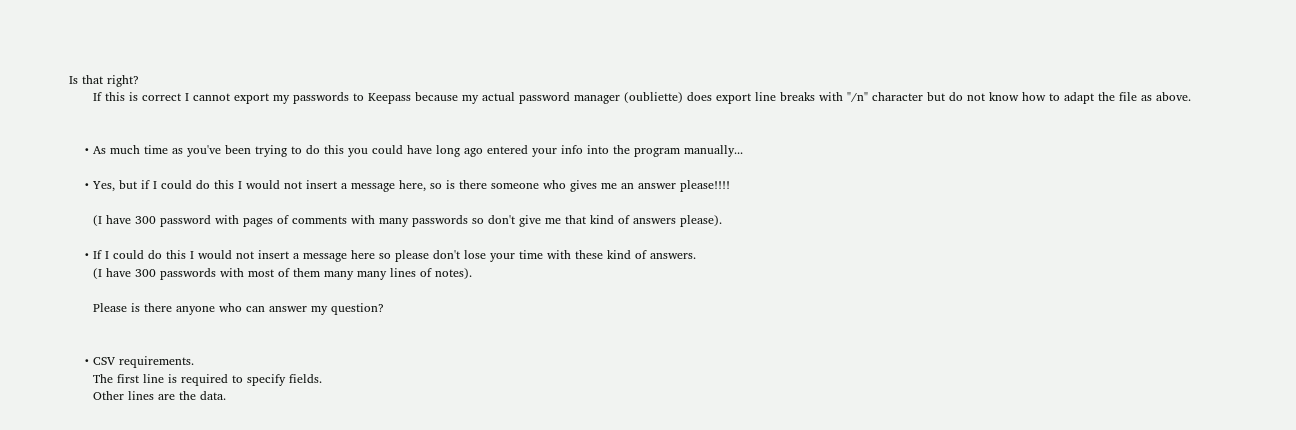Is that right?
      If this is correct I cannot export my passwords to Keepass because my actual password manager (oubliette) does export line breaks with "/n" character but do not know how to adapt the file as above.


    • As much time as you've been trying to do this you could have long ago entered your info into the program manually...

    • Yes, but if I could do this I would not insert a message here, so is there someone who gives me an answer please!!!!

      (I have 300 password with pages of comments with many passwords so don't give me that kind of answers please).

    • If I could do this I would not insert a message here so please don't lose your time with these kind of answers.
      (I have 300 passwords with most of them many many lines of notes).

      Please is there anyone who can answer my question?


    • CSV requirements.
      The first line is required to specify fields.
      Other lines are the data.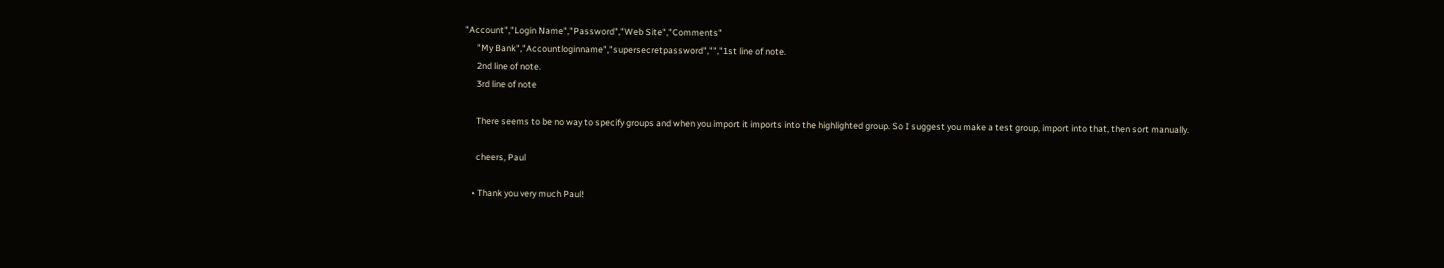"Account","Login Name","Password","Web Site","Comments"
      "My Bank","Accountloginname","supersecretpassword","","1st line of note.
      2nd line of note.
      3rd line of note

      There seems to be no way to specify groups and when you import it imports into the highlighted group. So I suggest you make a test group, import into that, then sort manually.

      cheers, Paul

    • Thank you very much Paul!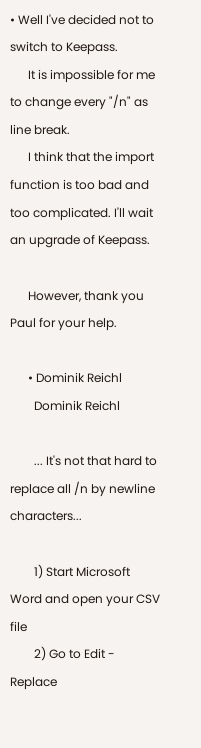• Well I've decided not to switch to Keepass.
      It is impossible for me to change every "/n" as line break.
      I think that the import function is too bad and too complicated. I'll wait an upgrade of Keepass.

      However, thank you Paul for your help.

      • Dominik Reichl
        Dominik Reichl

        ... It's not that hard to replace all /n by newline characters...

        1) Start Microsoft Word and open your CSV file
        2) Go to Edit - Replace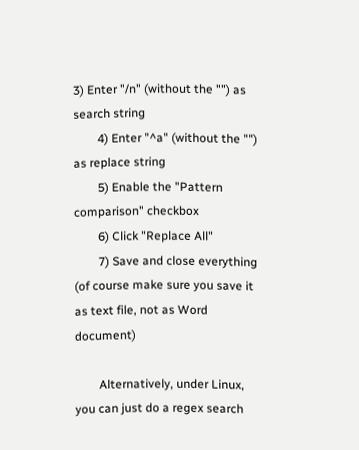3) Enter "/n" (without the "") as search string
        4) Enter "^a" (without the "") as replace string
        5) Enable the "Pattern comparison" checkbox
        6) Click "Replace All"
        7) Save and close everything (of course make sure you save it as text file, not as Word document)

        Alternatively, under Linux, you can just do a regex search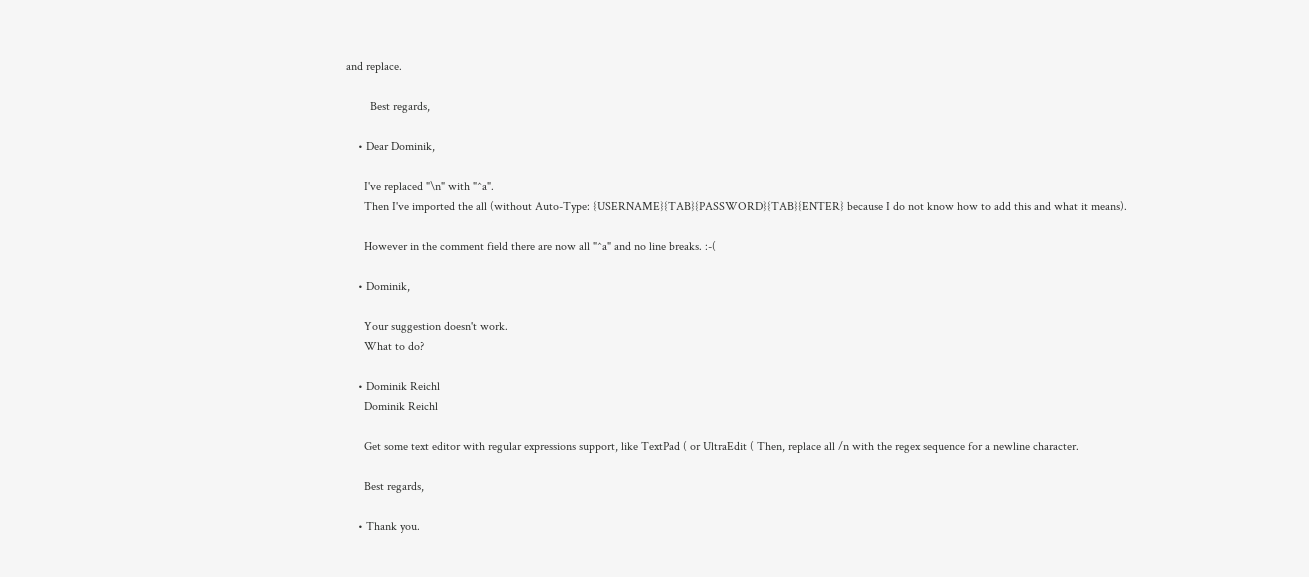and replace.

        Best regards,

    • Dear Dominik,

      I've replaced "\n" with "^a".
      Then I've imported the all (without Auto-Type: {USERNAME}{TAB}{PASSWORD}{TAB}{ENTER} because I do not know how to add this and what it means).

      However in the comment field there are now all "^a" and no line breaks. :-(

    • Dominik,

      Your suggestion doesn't work.
      What to do?

    • Dominik Reichl
      Dominik Reichl

      Get some text editor with regular expressions support, like TextPad ( or UltraEdit ( Then, replace all /n with the regex sequence for a newline character.

      Best regards,

    • Thank you.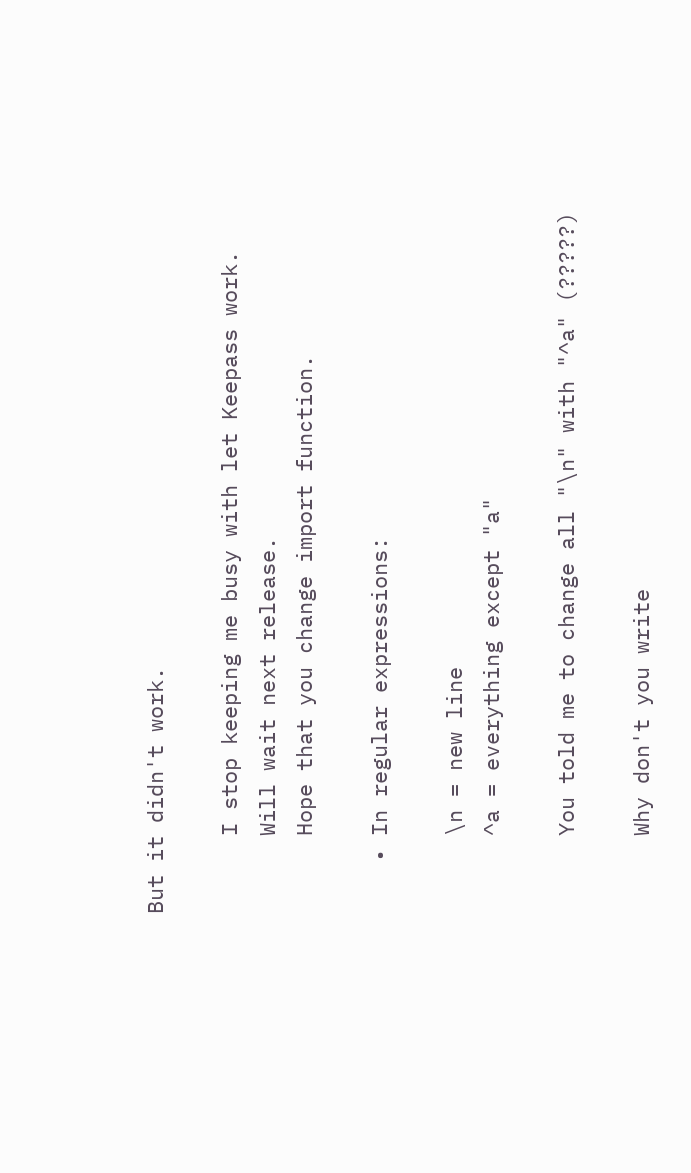But it didn't work.

      I stop keeping me busy with let Keepass work.
      Will wait next release.
      Hope that you change import function.

    • In regular expressions:

      \n = new line
      ^a = everything except "a"

      You told me to change all "\n" with "^a" (?????)

      Why don't you write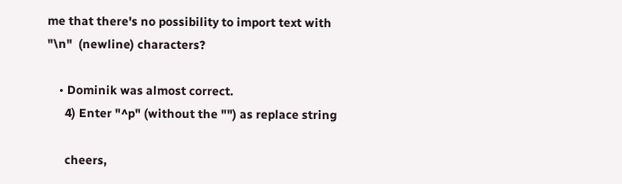me that there's no possibility to import text with "\n"  (newline) characters?

    • Dominik was almost correct.
      4) Enter "^p" (without the "") as replace string

      cheers,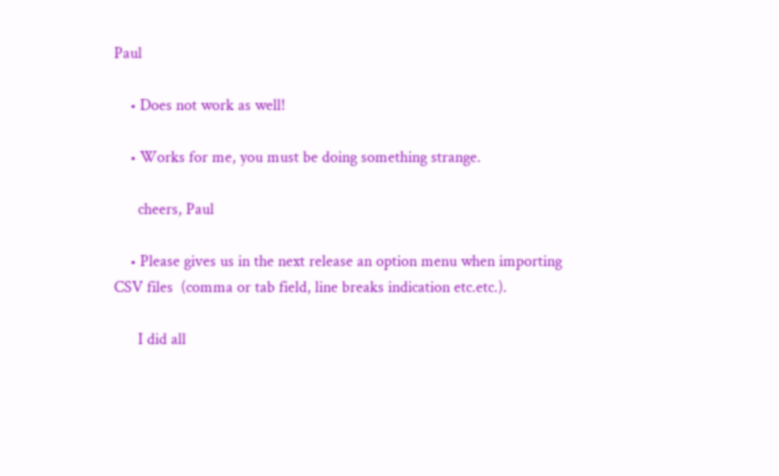Paul

    • Does not work as well!

    • Works for me, you must be doing something strange.

      cheers, Paul

    • Please gives us in the next release an option menu when importing CSV files  (comma or tab field, line breaks indication etc.etc.).

      I did all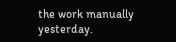the work manually yesterday.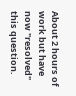About 2 hours of work but have now "resolved" this question.